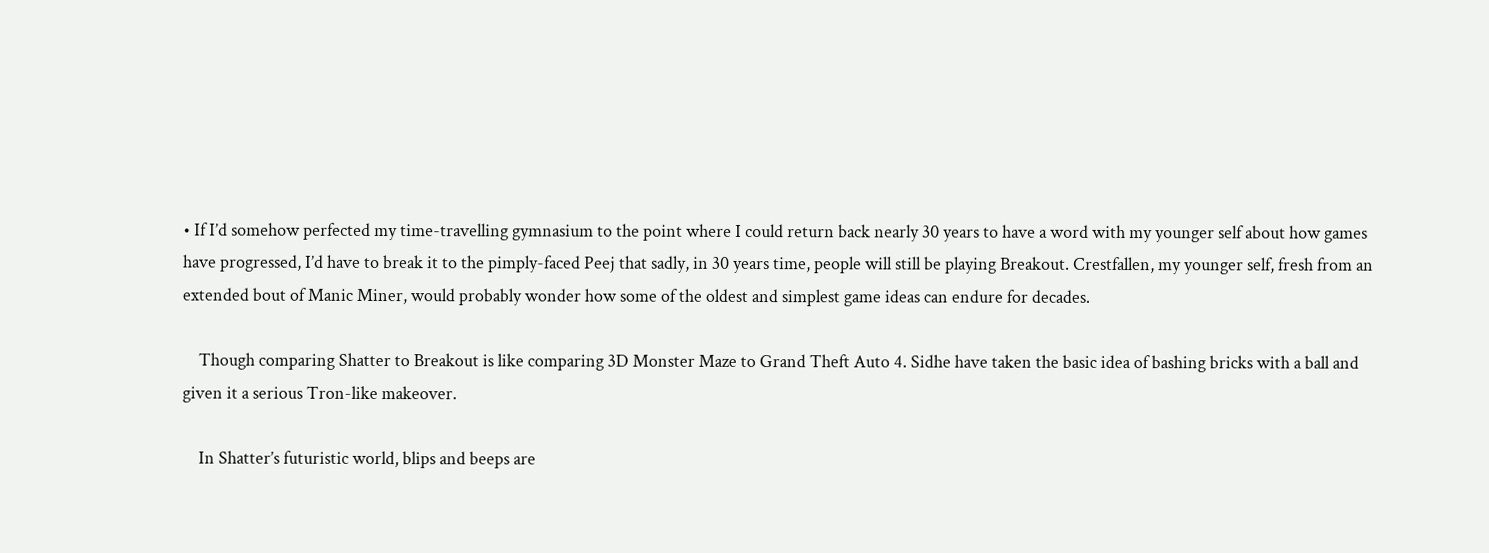• If I’d somehow perfected my time-travelling gymnasium to the point where I could return back nearly 30 years to have a word with my younger self about how games have progressed, I’d have to break it to the pimply-faced Peej that sadly, in 30 years time, people will still be playing Breakout. Crestfallen, my younger self, fresh from an extended bout of Manic Miner, would probably wonder how some of the oldest and simplest game ideas can endure for decades.

    Though comparing Shatter to Breakout is like comparing 3D Monster Maze to Grand Theft Auto 4. Sidhe have taken the basic idea of bashing bricks with a ball and given it a serious Tron-like makeover.

    In Shatter’s futuristic world, blips and beeps are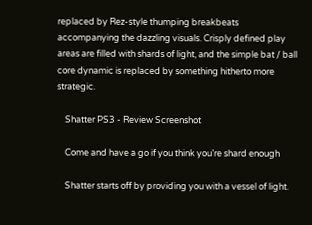replaced by Rez-style thumping breakbeats accompanying the dazzling visuals. Crisply defined play areas are filled with shards of light, and the simple bat / ball core dynamic is replaced by something hitherto more strategic.

    Shatter PS3 - Review Screenshot

    Come and have a go if you think you’re shard enough

    Shatter starts off by providing you with a vessel of light.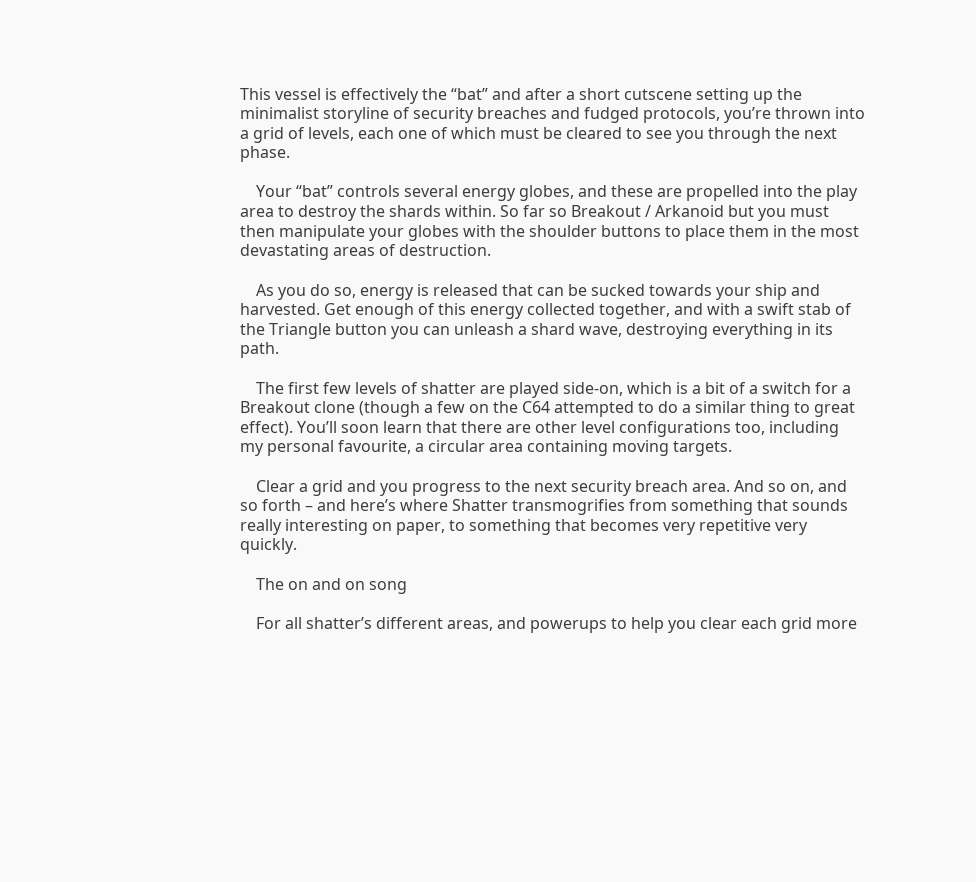This vessel is effectively the “bat” and after a short cutscene setting up the minimalist storyline of security breaches and fudged protocols, you’re thrown into a grid of levels, each one of which must be cleared to see you through the next phase.

    Your “bat” controls several energy globes, and these are propelled into the play area to destroy the shards within. So far so Breakout / Arkanoid but you must then manipulate your globes with the shoulder buttons to place them in the most devastating areas of destruction.

    As you do so, energy is released that can be sucked towards your ship and harvested. Get enough of this energy collected together, and with a swift stab of the Triangle button you can unleash a shard wave, destroying everything in its path.

    The first few levels of shatter are played side-on, which is a bit of a switch for a Breakout clone (though a few on the C64 attempted to do a similar thing to great effect). You’ll soon learn that there are other level configurations too, including my personal favourite, a circular area containing moving targets.

    Clear a grid and you progress to the next security breach area. And so on, and so forth – and here’s where Shatter transmogrifies from something that sounds really interesting on paper, to something that becomes very repetitive very quickly.

    The on and on song

    For all shatter’s different areas, and powerups to help you clear each grid more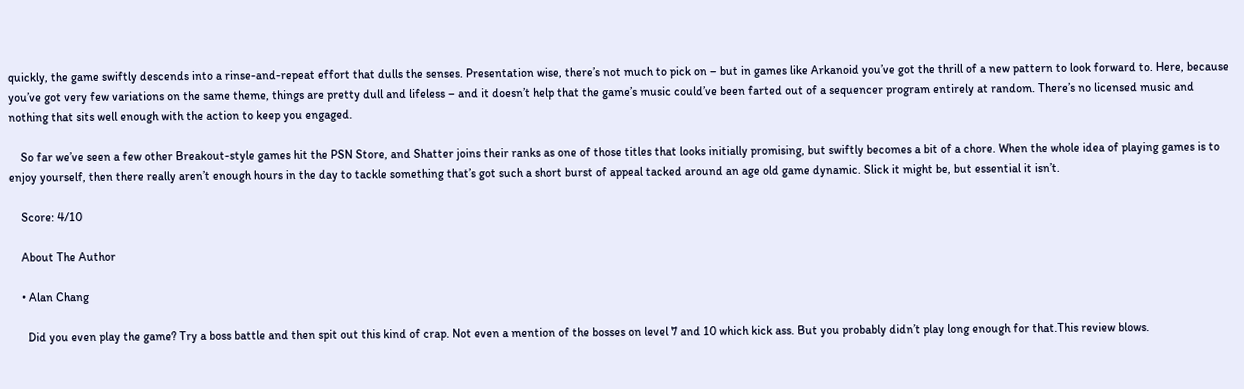quickly, the game swiftly descends into a rinse-and-repeat effort that dulls the senses. Presentation wise, there’s not much to pick on – but in games like Arkanoid you’ve got the thrill of a new pattern to look forward to. Here, because you’ve got very few variations on the same theme, things are pretty dull and lifeless – and it doesn’t help that the game’s music could’ve been farted out of a sequencer program entirely at random. There’s no licensed music and nothing that sits well enough with the action to keep you engaged.

    So far we’ve seen a few other Breakout-style games hit the PSN Store, and Shatter joins their ranks as one of those titles that looks initially promising, but swiftly becomes a bit of a chore. When the whole idea of playing games is to enjoy yourself, then there really aren’t enough hours in the day to tackle something that’s got such a short burst of appeal tacked around an age old game dynamic. Slick it might be, but essential it isn’t.

    Score: 4/10

    About The Author

    • Alan Chang

      Did you even play the game? Try a boss battle and then spit out this kind of crap. Not even a mention of the bosses on level 7 and 10 which kick ass. But you probably didn’t play long enough for that.This review blows.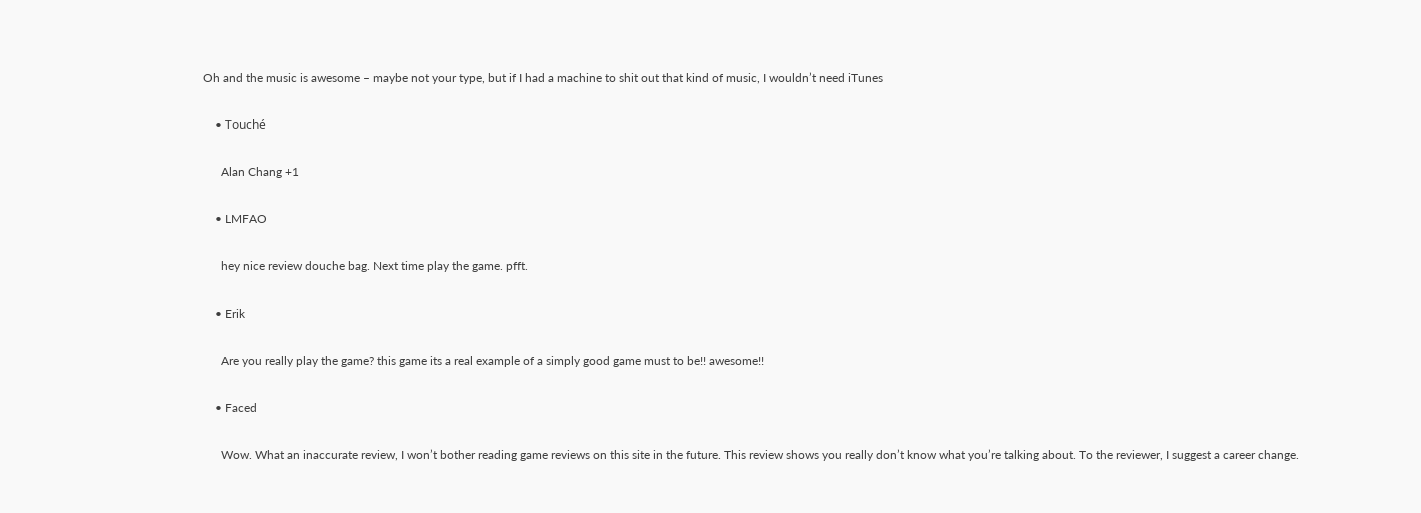Oh and the music is awesome – maybe not your type, but if I had a machine to shit out that kind of music, I wouldn’t need iTunes

    • Touché

      Alan Chang +1

    • LMFAO

      hey nice review douche bag. Next time play the game. pfft.

    • Erik

      Are you really play the game? this game its a real example of a simply good game must to be!! awesome!!

    • Faced

      Wow. What an inaccurate review, I won’t bother reading game reviews on this site in the future. This review shows you really don’t know what you’re talking about. To the reviewer, I suggest a career change.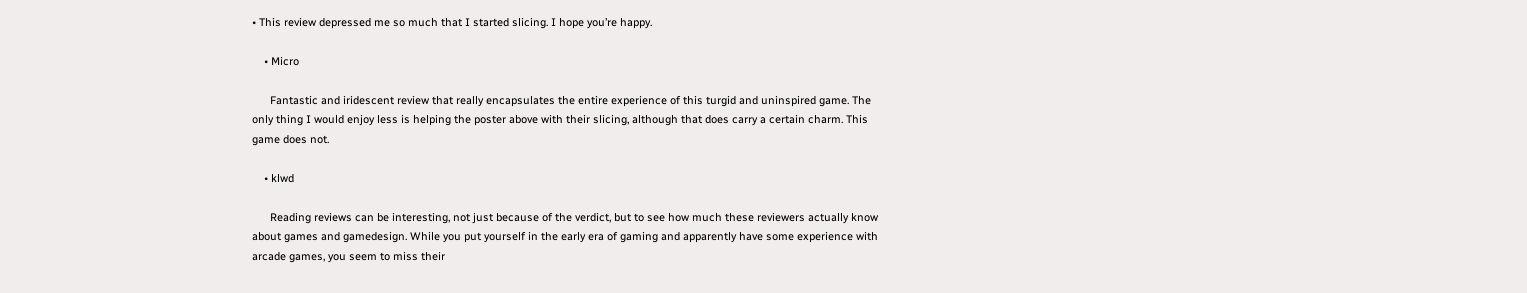• This review depressed me so much that I started slicing. I hope you’re happy.

    • Micro

      Fantastic and iridescent review that really encapsulates the entire experience of this turgid and uninspired game. The only thing I would enjoy less is helping the poster above with their slicing, although that does carry a certain charm. This game does not.

    • klwd

      Reading reviews can be interesting, not just because of the verdict, but to see how much these reviewers actually know about games and gamedesign. While you put yourself in the early era of gaming and apparently have some experience with arcade games, you seem to miss their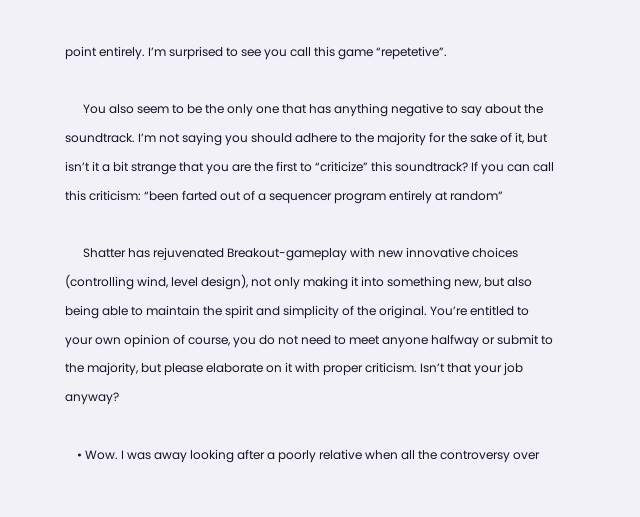point entirely. I’m surprised to see you call this game “repetetive”.

      You also seem to be the only one that has anything negative to say about the soundtrack. I’m not saying you should adhere to the majority for the sake of it, but isn’t it a bit strange that you are the first to “criticize” this soundtrack? If you can call this criticism: “been farted out of a sequencer program entirely at random”

      Shatter has rejuvenated Breakout-gameplay with new innovative choices (controlling wind, level design), not only making it into something new, but also being able to maintain the spirit and simplicity of the original. You’re entitled to your own opinion of course, you do not need to meet anyone halfway or submit to the majority, but please elaborate on it with proper criticism. Isn’t that your job anyway?

    • Wow. I was away looking after a poorly relative when all the controversy over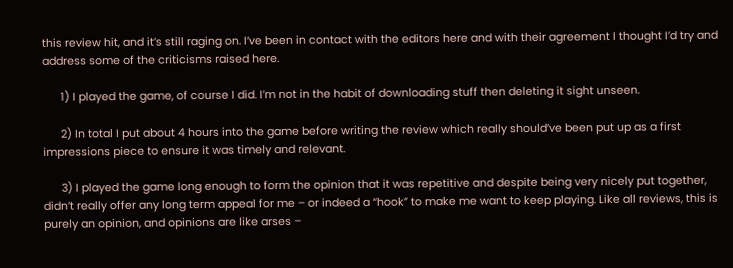this review hit, and it’s still raging on. I’ve been in contact with the editors here and with their agreement I thought I’d try and address some of the criticisms raised here.

      1) I played the game, of course I did. I’m not in the habit of downloading stuff then deleting it sight unseen.

      2) In total I put about 4 hours into the game before writing the review which really should’ve been put up as a first impressions piece to ensure it was timely and relevant.

      3) I played the game long enough to form the opinion that it was repetitive and despite being very nicely put together, didn’t really offer any long term appeal for me – or indeed a “hook” to make me want to keep playing. Like all reviews, this is purely an opinion, and opinions are like arses –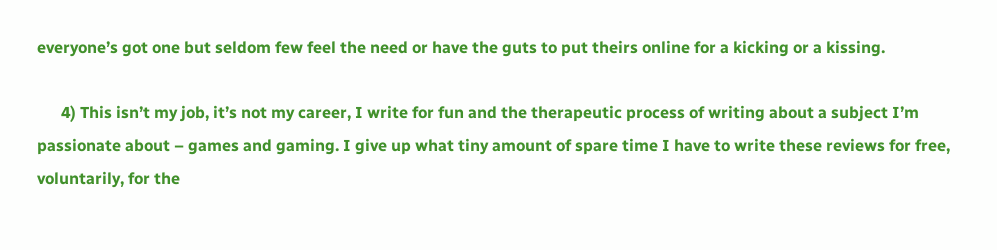everyone’s got one but seldom few feel the need or have the guts to put theirs online for a kicking or a kissing.

      4) This isn’t my job, it’s not my career, I write for fun and the therapeutic process of writing about a subject I’m passionate about – games and gaming. I give up what tiny amount of spare time I have to write these reviews for free, voluntarily, for the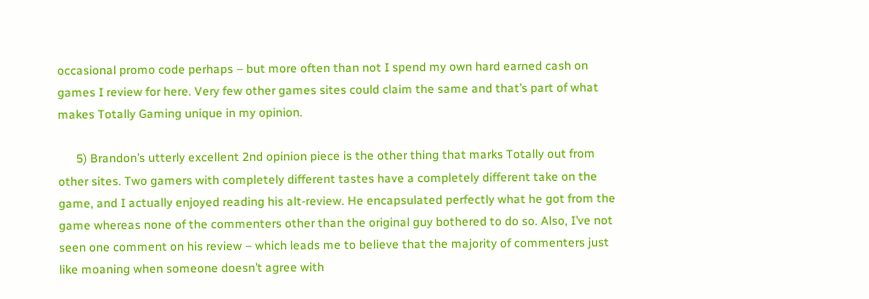occasional promo code perhaps – but more often than not I spend my own hard earned cash on games I review for here. Very few other games sites could claim the same and that’s part of what makes Totally Gaming unique in my opinion.

      5) Brandon’s utterly excellent 2nd opinion piece is the other thing that marks Totally out from other sites. Two gamers with completely different tastes have a completely different take on the game, and I actually enjoyed reading his alt-review. He encapsulated perfectly what he got from the game whereas none of the commenters other than the original guy bothered to do so. Also, I’ve not seen one comment on his review – which leads me to believe that the majority of commenters just like moaning when someone doesn’t agree with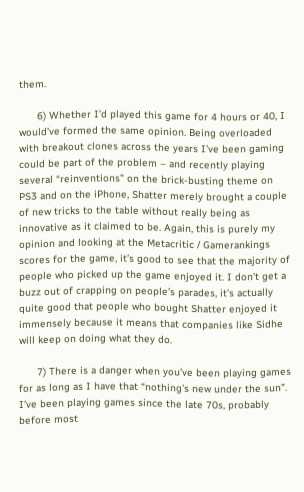them.

      6) Whether I’d played this game for 4 hours or 40, I would’ve formed the same opinion. Being overloaded with breakout clones across the years I’ve been gaming could be part of the problem – and recently playing several “reinventions” on the brick-busting theme on PS3 and on the iPhone, Shatter merely brought a couple of new tricks to the table without really being as innovative as it claimed to be. Again, this is purely my opinion and looking at the Metacritic / Gamerankings scores for the game, it’s good to see that the majority of people who picked up the game enjoyed it. I don’t get a buzz out of crapping on people’s parades, it’s actually quite good that people who bought Shatter enjoyed it immensely because it means that companies like Sidhe will keep on doing what they do.

      7) There is a danger when you’ve been playing games for as long as I have that “nothing’s new under the sun”. I’ve been playing games since the late 70s, probably before most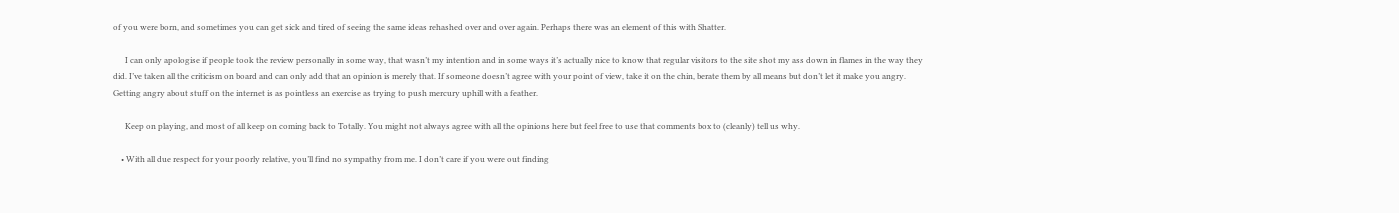of you were born, and sometimes you can get sick and tired of seeing the same ideas rehashed over and over again. Perhaps there was an element of this with Shatter.

      I can only apologise if people took the review personally in some way, that wasn’t my intention and in some ways it’s actually nice to know that regular visitors to the site shot my ass down in flames in the way they did. I’ve taken all the criticism on board and can only add that an opinion is merely that. If someone doesn’t agree with your point of view, take it on the chin, berate them by all means but don’t let it make you angry. Getting angry about stuff on the internet is as pointless an exercise as trying to push mercury uphill with a feather.

      Keep on playing, and most of all keep on coming back to Totally. You might not always agree with all the opinions here but feel free to use that comments box to (cleanly) tell us why.

    • With all due respect for your poorly relative, you’ll find no sympathy from me. I don’t care if you were out finding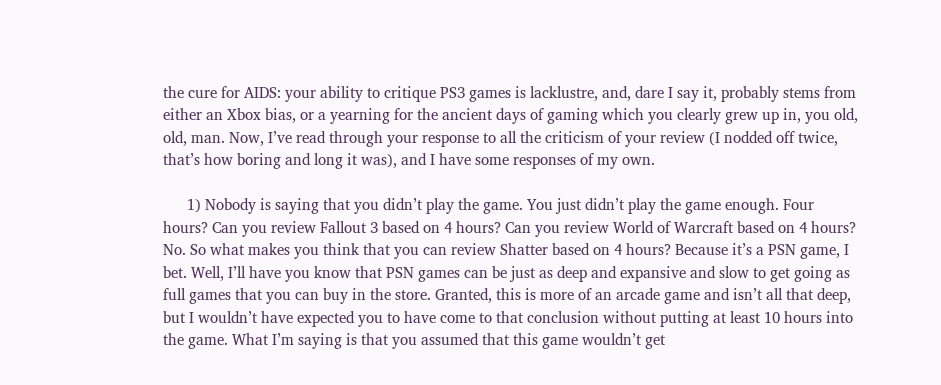the cure for AIDS: your ability to critique PS3 games is lacklustre, and, dare I say it, probably stems from either an Xbox bias, or a yearning for the ancient days of gaming which you clearly grew up in, you old, old, man. Now, I’ve read through your response to all the criticism of your review (I nodded off twice, that’s how boring and long it was), and I have some responses of my own.

      1) Nobody is saying that you didn’t play the game. You just didn’t play the game enough. Four hours? Can you review Fallout 3 based on 4 hours? Can you review World of Warcraft based on 4 hours? No. So what makes you think that you can review Shatter based on 4 hours? Because it’s a PSN game, I bet. Well, I’ll have you know that PSN games can be just as deep and expansive and slow to get going as full games that you can buy in the store. Granted, this is more of an arcade game and isn’t all that deep, but I wouldn’t have expected you to have come to that conclusion without putting at least 10 hours into the game. What I’m saying is that you assumed that this game wouldn’t get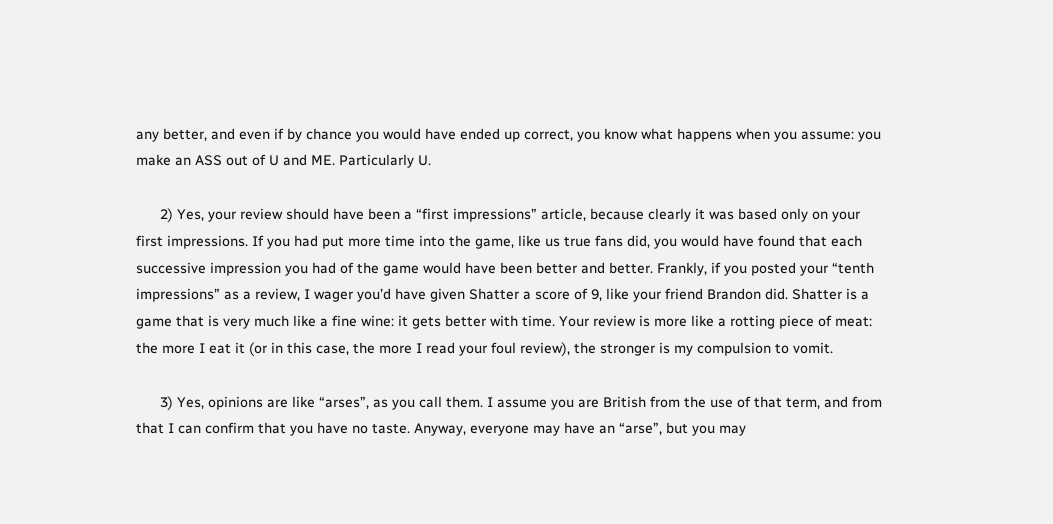any better, and even if by chance you would have ended up correct, you know what happens when you assume: you make an ASS out of U and ME. Particularly U.

      2) Yes, your review should have been a “first impressions” article, because clearly it was based only on your first impressions. If you had put more time into the game, like us true fans did, you would have found that each successive impression you had of the game would have been better and better. Frankly, if you posted your “tenth impressions” as a review, I wager you’d have given Shatter a score of 9, like your friend Brandon did. Shatter is a game that is very much like a fine wine: it gets better with time. Your review is more like a rotting piece of meat: the more I eat it (or in this case, the more I read your foul review), the stronger is my compulsion to vomit.

      3) Yes, opinions are like “arses”, as you call them. I assume you are British from the use of that term, and from that I can confirm that you have no taste. Anyway, everyone may have an “arse”, but you may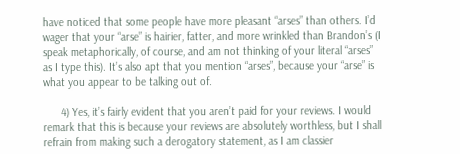have noticed that some people have more pleasant “arses” than others. I’d wager that your “arse” is hairier, fatter, and more wrinkled than Brandon’s (I speak metaphorically, of course, and am not thinking of your literal “arses” as I type this). It’s also apt that you mention “arses”, because your “arse” is what you appear to be talking out of.

      4) Yes, it’s fairly evident that you aren’t paid for your reviews. I would remark that this is because your reviews are absolutely worthless, but I shall refrain from making such a derogatory statement, as I am classier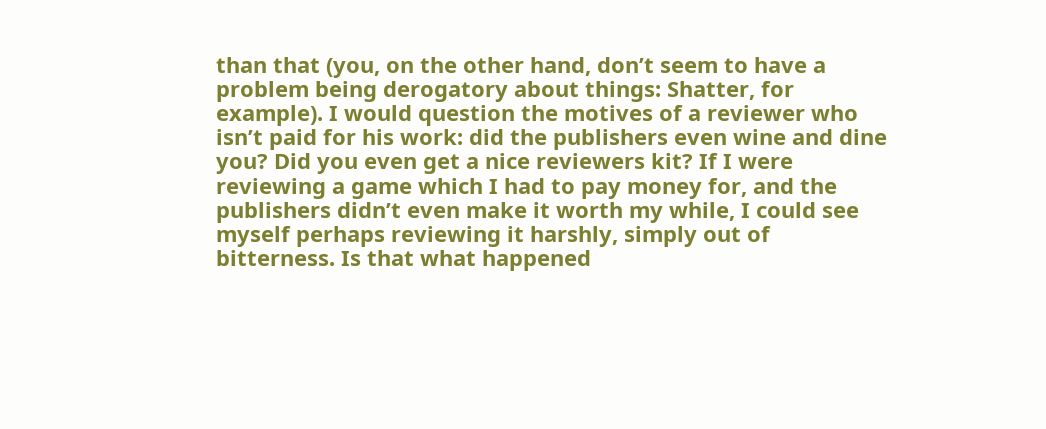than that (you, on the other hand, don’t seem to have a problem being derogatory about things: Shatter, for example). I would question the motives of a reviewer who isn’t paid for his work: did the publishers even wine and dine you? Did you even get a nice reviewers kit? If I were reviewing a game which I had to pay money for, and the publishers didn’t even make it worth my while, I could see myself perhaps reviewing it harshly, simply out of bitterness. Is that what happened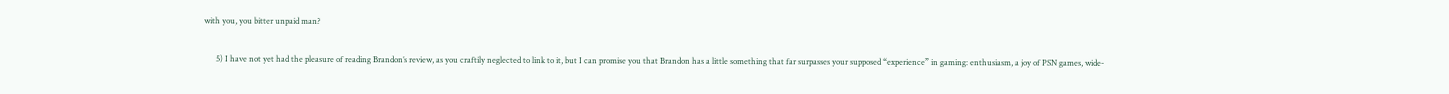with you, you bitter unpaid man?

      5) I have not yet had the pleasure of reading Brandon’s review, as you craftily neglected to link to it, but I can promise you that Brandon has a little something that far surpasses your supposed “experience” in gaming: enthusiasm, a joy of PSN games, wide-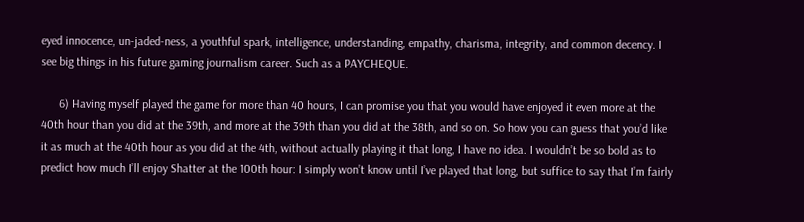eyed innocence, un-jaded-ness, a youthful spark, intelligence, understanding, empathy, charisma, integrity, and common decency. I see big things in his future gaming journalism career. Such as a PAYCHEQUE.

      6) Having myself played the game for more than 40 hours, I can promise you that you would have enjoyed it even more at the 40th hour than you did at the 39th, and more at the 39th than you did at the 38th, and so on. So how you can guess that you’d like it as much at the 40th hour as you did at the 4th, without actually playing it that long, I have no idea. I wouldn’t be so bold as to predict how much I’ll enjoy Shatter at the 100th hour: I simply won’t know until I’ve played that long, but suffice to say that I’m fairly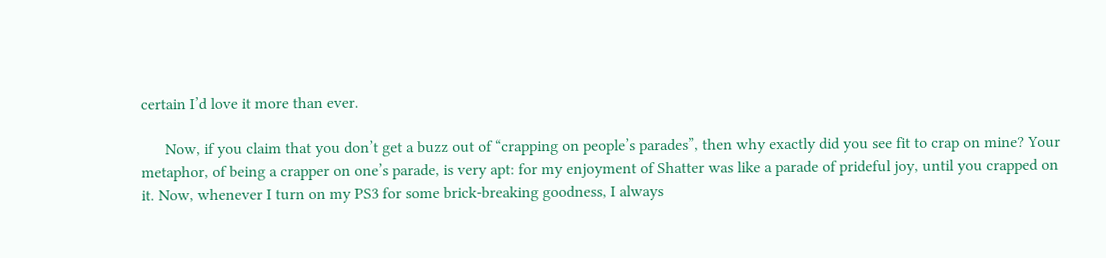certain I’d love it more than ever.

      Now, if you claim that you don’t get a buzz out of “crapping on people’s parades”, then why exactly did you see fit to crap on mine? Your metaphor, of being a crapper on one’s parade, is very apt: for my enjoyment of Shatter was like a parade of prideful joy, until you crapped on it. Now, whenever I turn on my PS3 for some brick-breaking goodness, I always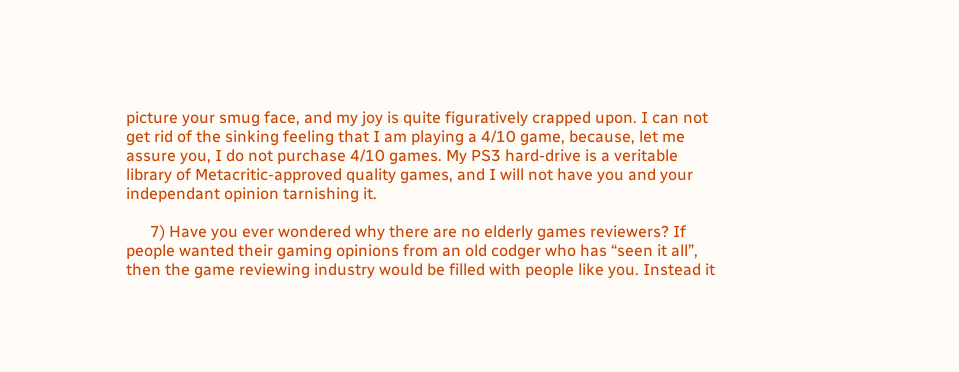picture your smug face, and my joy is quite figuratively crapped upon. I can not get rid of the sinking feeling that I am playing a 4/10 game, because, let me assure you, I do not purchase 4/10 games. My PS3 hard-drive is a veritable library of Metacritic-approved quality games, and I will not have you and your independant opinion tarnishing it.

      7) Have you ever wondered why there are no elderly games reviewers? If people wanted their gaming opinions from an old codger who has “seen it all”, then the game reviewing industry would be filled with people like you. Instead it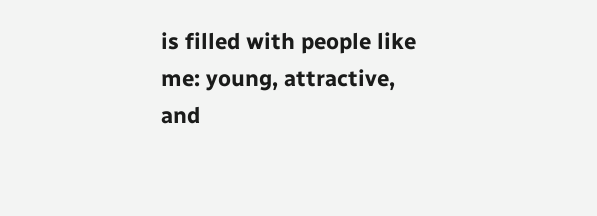is filled with people like me: young, attractive, and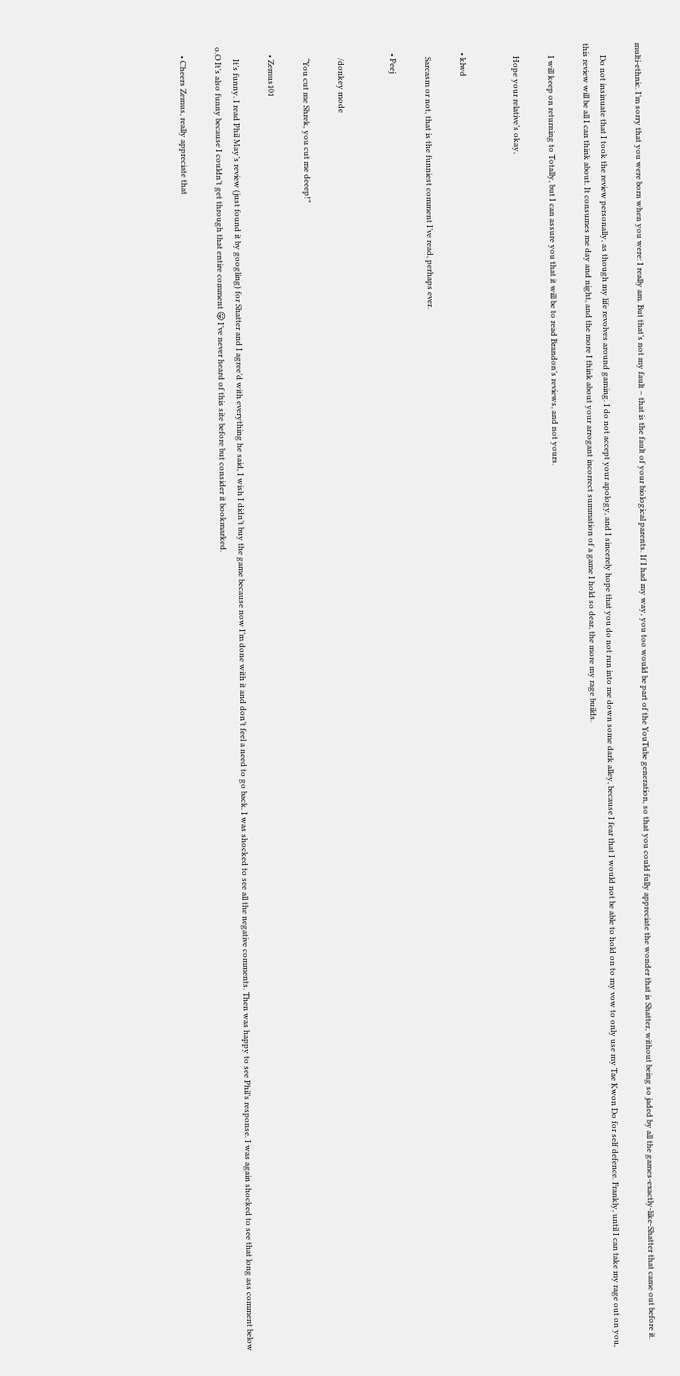multi-ethnic. I’m sorry that you were born when you were: I really am. But that’s not my fault – that is the fault of your biological parents. If I had my way, you too would be part of the YouTube generation, so that you could fully appreciate the wonder that is Shatter, without being so jaded by all the games-exactly-like-Shatter that came out before it.

      Do not insinuate that I took the review personally, as though my life revolves around gaming. I do not accept your apology, and I sincerely hope that you do not run into me down some dark alley, because I fear that I would not be able to hold on to my vow to only use my Tae Kwon Do for self defence. Frankly, until I can take my rage out on you, this review will be all I can think about. It consumes me day and night, and the more I think about your arrogant incorrect summation of a game I hold so dear, the more my rage builds.

      I will keep on returning to Totally, but I can assure you that it will be to read Brandon’s reviews, and not yours.

      Hope your relative’s okay,


    • klwd

      Sarcasm or not, that is the funniest comment I’ve read, perhaps ever.

    • Peej


      /donkey mode

      “You cut me Shrek, you cut me deeep!”

    • Zemus101

      It’s funny. I read Phil May’s review (just found it by googling) for Shatter and I agree’d with everything he said, I wish I didn’t buy the game because now I’m done with it and don’t feel a need to go back. I was shocked to see all the negative comments. Then was happy to see Phil’s response. I was again shocked to see that long ass comment below o.O It’s also funny because I couldn’t get through that entire comment 😛 I’ve never heard of this site before but consider it bookmarked.

    • Cheers Zemus, really appreciate that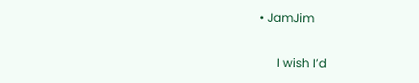• JamJim

      I wish I’d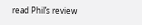read Phil’s review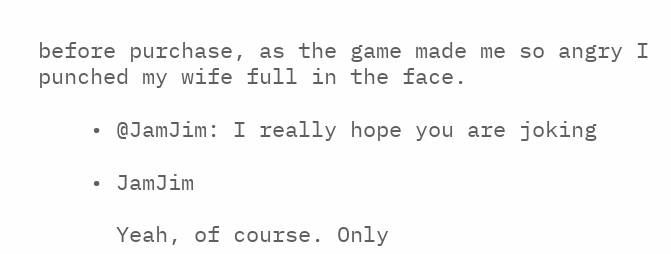before purchase, as the game made me so angry I punched my wife full in the face.

    • @JamJim: I really hope you are joking

    • JamJim

      Yeah, of course. Only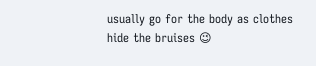usually go for the body as clothes hide the bruises 😉